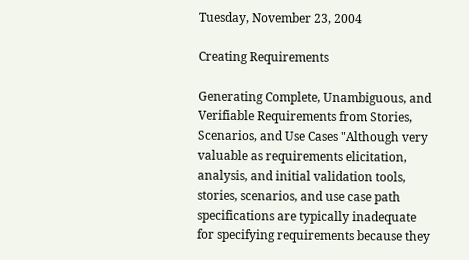Tuesday, November 23, 2004

Creating Requirements

Generating Complete, Unambiguous, and Verifiable Requirements from Stories, Scenarios, and Use Cases "Although very valuable as requirements elicitation, analysis, and initial validation tools, stories, scenarios, and use case path specifications are typically inadequate for specifying requirements because they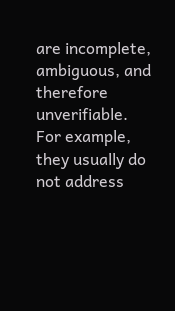are incomplete, ambiguous, and therefore unverifiable. For example, they usually do not address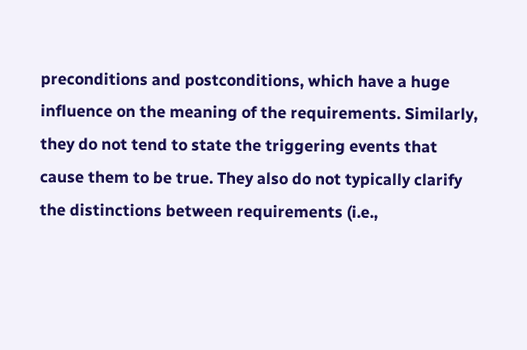preconditions and postconditions, which have a huge influence on the meaning of the requirements. Similarly, they do not tend to state the triggering events that cause them to be true. They also do not typically clarify the distinctions between requirements (i.e.,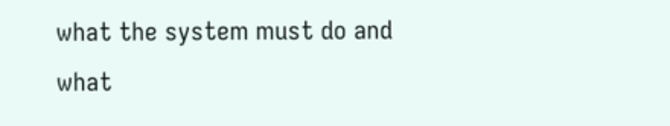what the system must do and what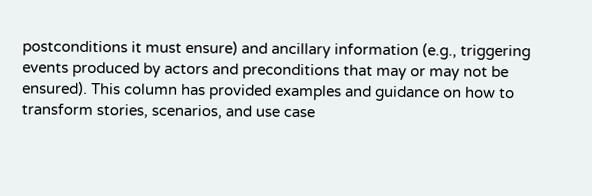postconditions it must ensure) and ancillary information (e.g., triggering events produced by actors and preconditions that may or may not be ensured). This column has provided examples and guidance on how to transform stories, scenarios, and use case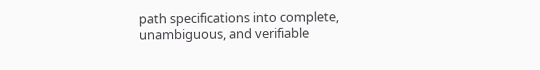path specifications into complete, unambiguous, and verifiable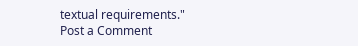textual requirements."
Post a Comment